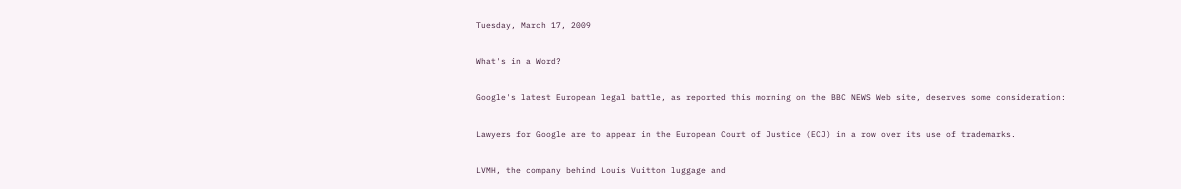Tuesday, March 17, 2009

What's in a Word?

Google's latest European legal battle, as reported this morning on the BBC NEWS Web site, deserves some consideration:

Lawyers for Google are to appear in the European Court of Justice (ECJ) in a row over its use of trademarks.

LVMH, the company behind Louis Vuitton luggage and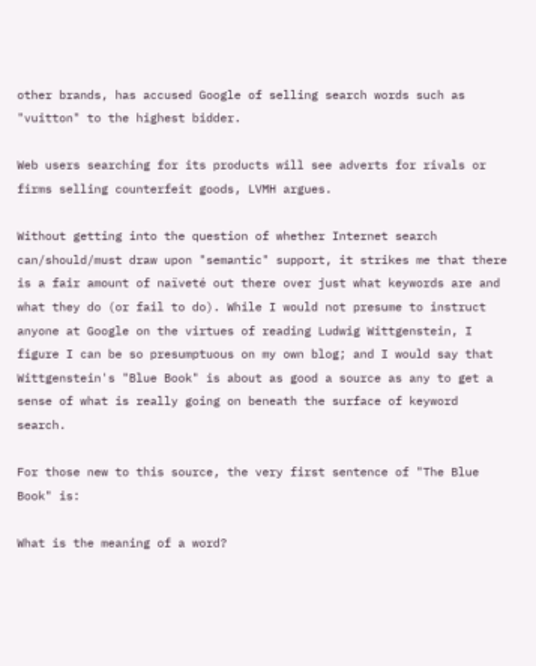other brands, has accused Google of selling search words such as "vuitton" to the highest bidder.

Web users searching for its products will see adverts for rivals or firms selling counterfeit goods, LVMH argues.

Without getting into the question of whether Internet search can/should/must draw upon "semantic" support, it strikes me that there is a fair amount of naïveté out there over just what keywords are and what they do (or fail to do). While I would not presume to instruct anyone at Google on the virtues of reading Ludwig Wittgenstein, I figure I can be so presumptuous on my own blog; and I would say that Wittgenstein's "Blue Book" is about as good a source as any to get a sense of what is really going on beneath the surface of keyword search.

For those new to this source, the very first sentence of "The Blue Book" is:

What is the meaning of a word?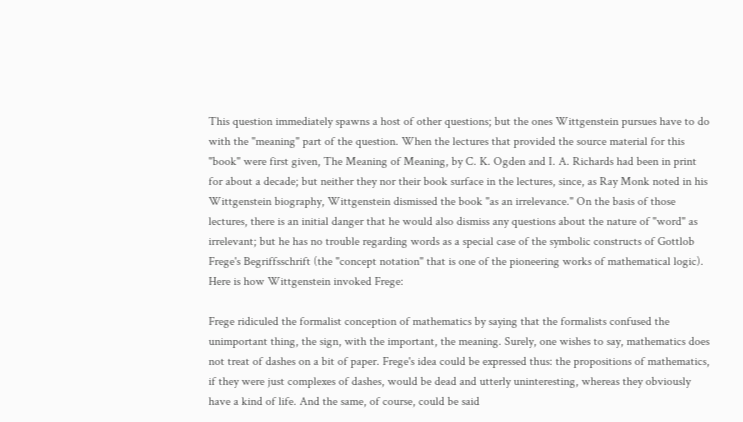This question immediately spawns a host of other questions; but the ones Wittgenstein pursues have to do with the "meaning" part of the question. When the lectures that provided the source material for this "book" were first given, The Meaning of Meaning, by C. K. Ogden and I. A. Richards had been in print for about a decade; but neither they nor their book surface in the lectures, since, as Ray Monk noted in his Wittgenstein biography, Wittgenstein dismissed the book "as an irrelevance." On the basis of those lectures, there is an initial danger that he would also dismiss any questions about the nature of "word" as irrelevant; but he has no trouble regarding words as a special case of the symbolic constructs of Gottlob Frege's Begriffsschrift (the "concept notation" that is one of the pioneering works of mathematical logic). Here is how Wittgenstein invoked Frege:

Frege ridiculed the formalist conception of mathematics by saying that the formalists confused the unimportant thing, the sign, with the important, the meaning. Surely, one wishes to say, mathematics does not treat of dashes on a bit of paper. Frege's idea could be expressed thus: the propositions of mathematics, if they were just complexes of dashes, would be dead and utterly uninteresting, whereas they obviously have a kind of life. And the same, of course, could be said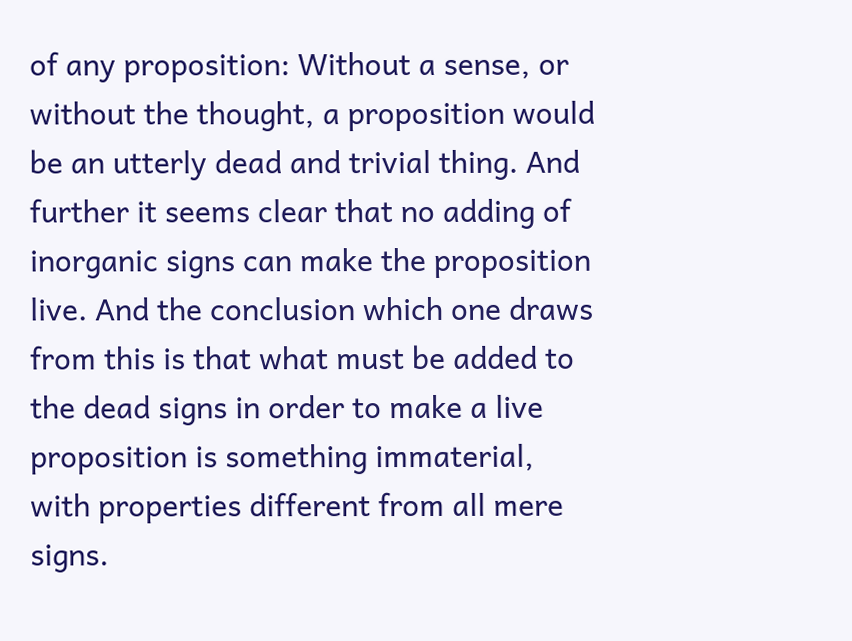of any proposition: Without a sense, or without the thought, a proposition would be an utterly dead and trivial thing. And further it seems clear that no adding of inorganic signs can make the proposition live. And the conclusion which one draws from this is that what must be added to the dead signs in order to make a live proposition is something immaterial, with properties different from all mere signs.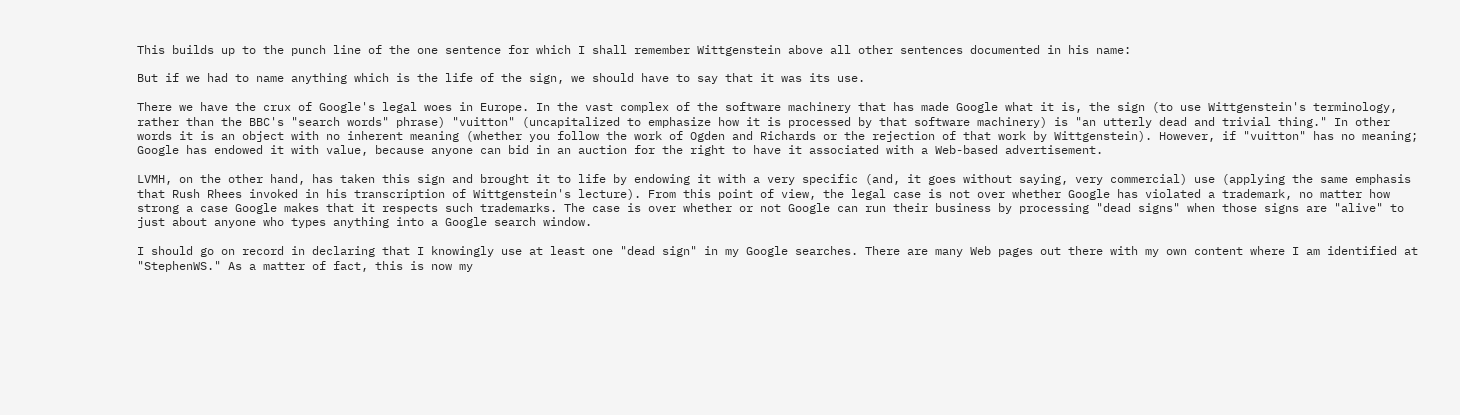This builds up to the punch line of the one sentence for which I shall remember Wittgenstein above all other sentences documented in his name:

But if we had to name anything which is the life of the sign, we should have to say that it was its use.

There we have the crux of Google's legal woes in Europe. In the vast complex of the software machinery that has made Google what it is, the sign (to use Wittgenstein's terminology, rather than the BBC's "search words" phrase) "vuitton" (uncapitalized to emphasize how it is processed by that software machinery) is "an utterly dead and trivial thing." In other words it is an object with no inherent meaning (whether you follow the work of Ogden and Richards or the rejection of that work by Wittgenstein). However, if "vuitton" has no meaning; Google has endowed it with value, because anyone can bid in an auction for the right to have it associated with a Web-based advertisement.

LVMH, on the other hand, has taken this sign and brought it to life by endowing it with a very specific (and, it goes without saying, very commercial) use (applying the same emphasis that Rush Rhees invoked in his transcription of Wittgenstein's lecture). From this point of view, the legal case is not over whether Google has violated a trademark, no matter how strong a case Google makes that it respects such trademarks. The case is over whether or not Google can run their business by processing "dead signs" when those signs are "alive" to just about anyone who types anything into a Google search window.

I should go on record in declaring that I knowingly use at least one "dead sign" in my Google searches. There are many Web pages out there with my own content where I am identified at "StephenWS." As a matter of fact, this is now my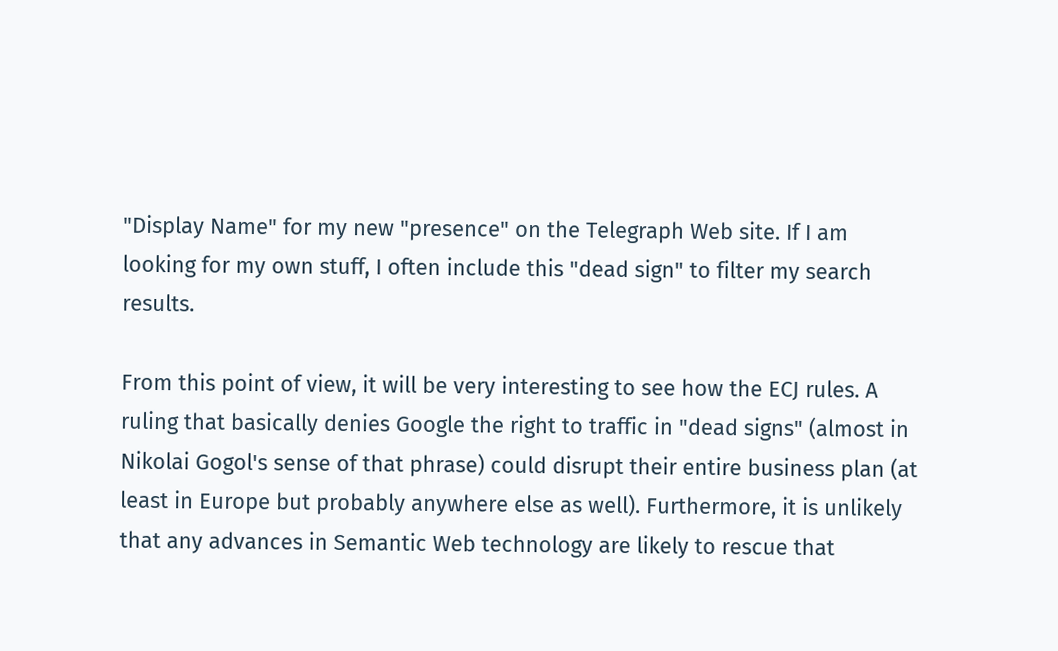"Display Name" for my new "presence" on the Telegraph Web site. If I am looking for my own stuff, I often include this "dead sign" to filter my search results.

From this point of view, it will be very interesting to see how the ECJ rules. A ruling that basically denies Google the right to traffic in "dead signs" (almost in Nikolai Gogol's sense of that phrase) could disrupt their entire business plan (at least in Europe but probably anywhere else as well). Furthermore, it is unlikely that any advances in Semantic Web technology are likely to rescue that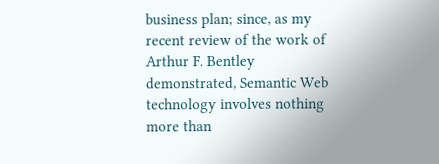business plan; since, as my recent review of the work of Arthur F. Bentley demonstrated, Semantic Web technology involves nothing more than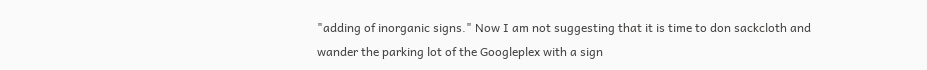"adding of inorganic signs." Now I am not suggesting that it is time to don sackcloth and wander the parking lot of the Googleplex with a sign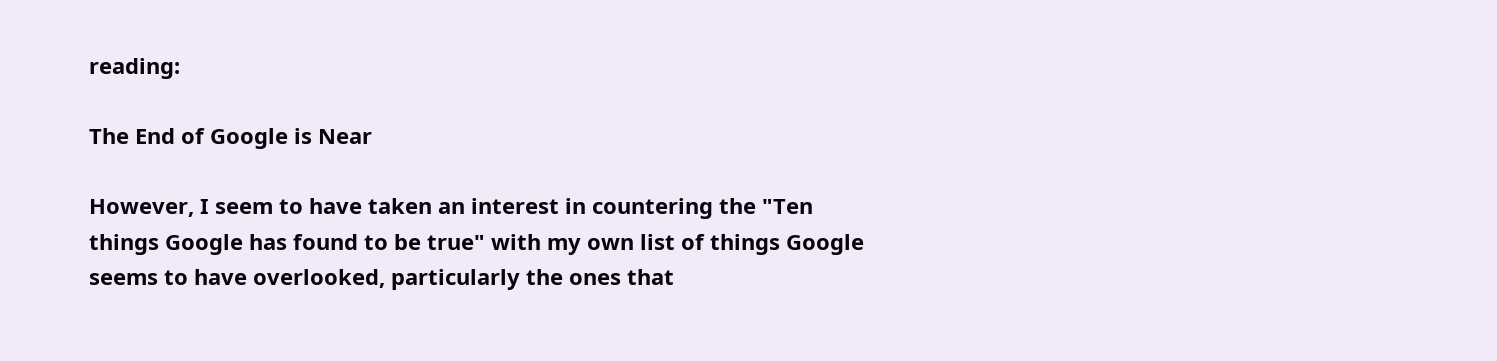reading:

The End of Google is Near

However, I seem to have taken an interest in countering the "Ten things Google has found to be true" with my own list of things Google seems to have overlooked, particularly the ones that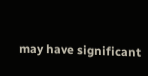may have significant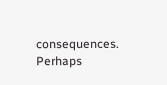consequences. Perhaps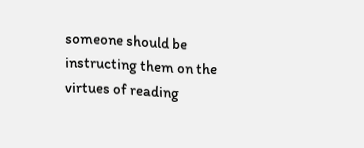someone should be instructing them on the virtues of reading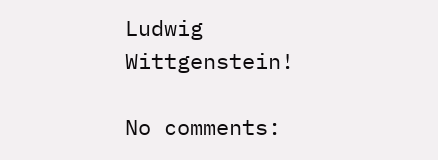Ludwig Wittgenstein!

No comments: